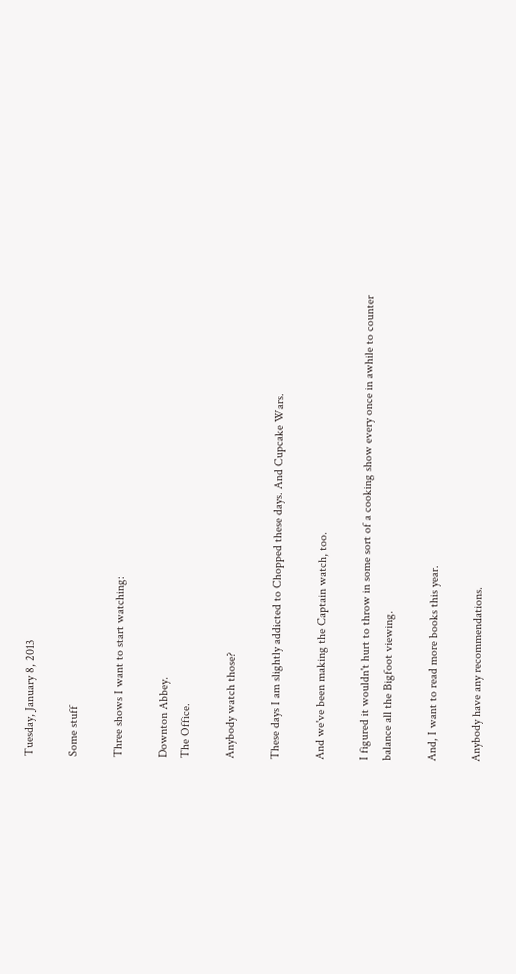Tuesday, January 8, 2013

Some stuff

Three shows I want to start watching:

Downton Abbey.
The Office.

Anybody watch those?

These days I am slightly addicted to Chopped these days. And Cupcake Wars.

And we've been making the Captain watch, too.

I figured it wouldn't hurt to throw in some sort of a cooking show every once in awhile to counter balance all the Bigfoot viewing.

And, I want to read more books this year.

Anybody have any recommendations.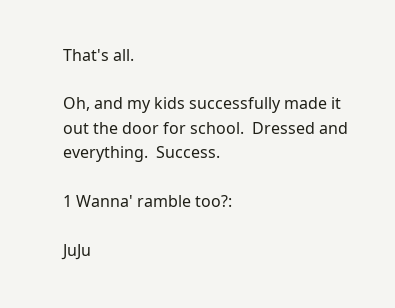That's all.

Oh, and my kids successfully made it out the door for school.  Dressed and everything.  Success.

1 Wanna' ramble too?:

JuJu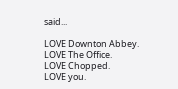said...

LOVE Downton Abbey.
LOVE The Office.
LOVE Chopped.
LOVE you.